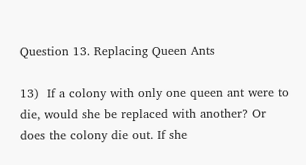Question 13. Replacing Queen Ants

13)  If a colony with only one queen ant were to die, would she be replaced with another? Or does the colony die out. If she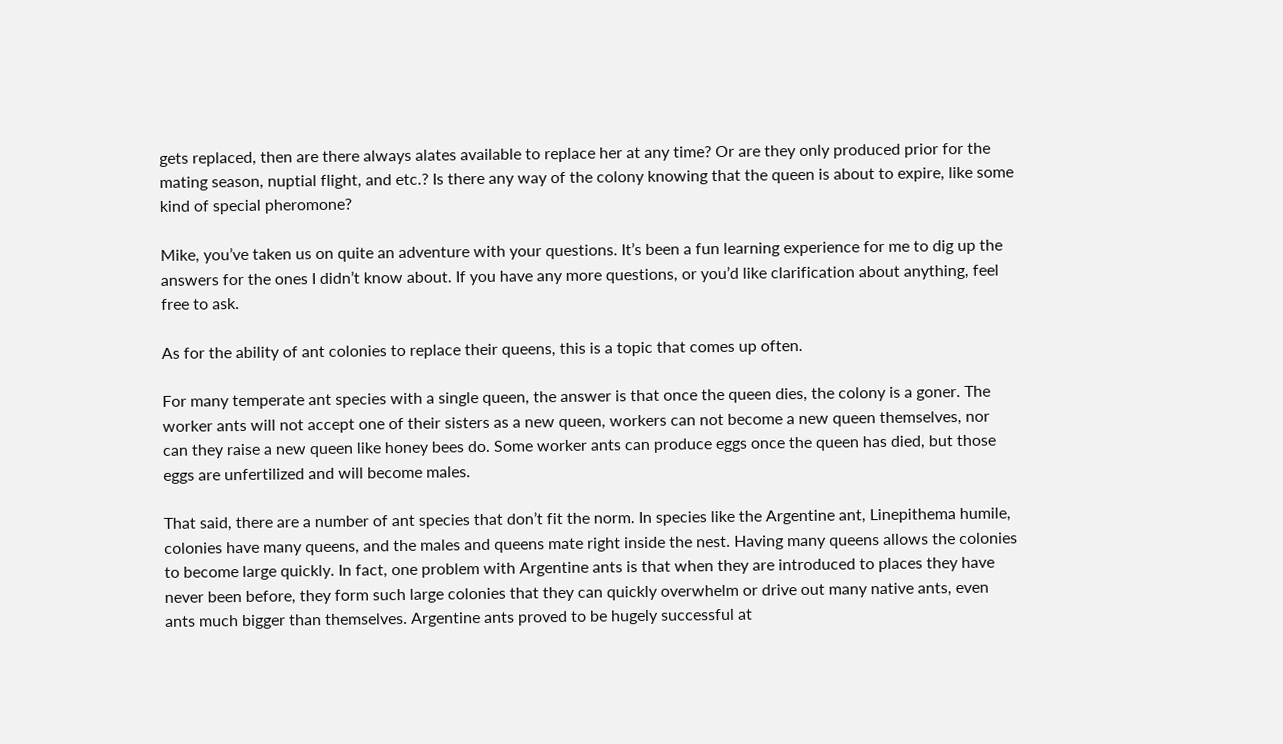gets replaced, then are there always alates available to replace her at any time? Or are they only produced prior for the mating season, nuptial flight, and etc.? Is there any way of the colony knowing that the queen is about to expire, like some kind of special pheromone?

Mike, you’ve taken us on quite an adventure with your questions. It’s been a fun learning experience for me to dig up the answers for the ones I didn’t know about. If you have any more questions, or you’d like clarification about anything, feel free to ask.

As for the ability of ant colonies to replace their queens, this is a topic that comes up often.

For many temperate ant species with a single queen, the answer is that once the queen dies, the colony is a goner. The worker ants will not accept one of their sisters as a new queen, workers can not become a new queen themselves, nor can they raise a new queen like honey bees do. Some worker ants can produce eggs once the queen has died, but those eggs are unfertilized and will become males.

That said, there are a number of ant species that don’t fit the norm. In species like the Argentine ant, Linepithema humile, colonies have many queens, and the males and queens mate right inside the nest. Having many queens allows the colonies to become large quickly. In fact, one problem with Argentine ants is that when they are introduced to places they have never been before, they form such large colonies that they can quickly overwhelm or drive out many native ants, even ants much bigger than themselves. Argentine ants proved to be hugely successful at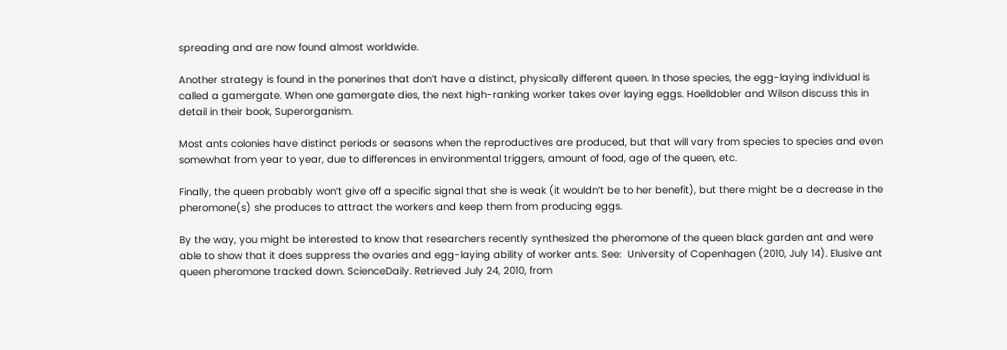spreading and are now found almost worldwide.

Another strategy is found in the ponerines that don’t have a distinct, physically different queen. In those species, the egg-laying individual is called a gamergate. When one gamergate dies, the next high-ranking worker takes over laying eggs. Hoelldobler and Wilson discuss this in detail in their book, Superorganism.

Most ants colonies have distinct periods or seasons when the reproductives are produced, but that will vary from species to species and even somewhat from year to year, due to differences in environmental triggers, amount of food, age of the queen, etc.

Finally, the queen probably won’t give off a specific signal that she is weak (it wouldn’t be to her benefit), but there might be a decrease in the pheromone(s) she produces to attract the workers and keep them from producing eggs.

By the way, you might be interested to know that researchers recently synthesized the pheromone of the queen black garden ant and were able to show that it does suppress the ovaries and egg-laying ability of worker ants. See:  University of Copenhagen (2010, July 14). Elusive ant queen pheromone tracked down. ScienceDaily. Retrieved July 24, 2010, from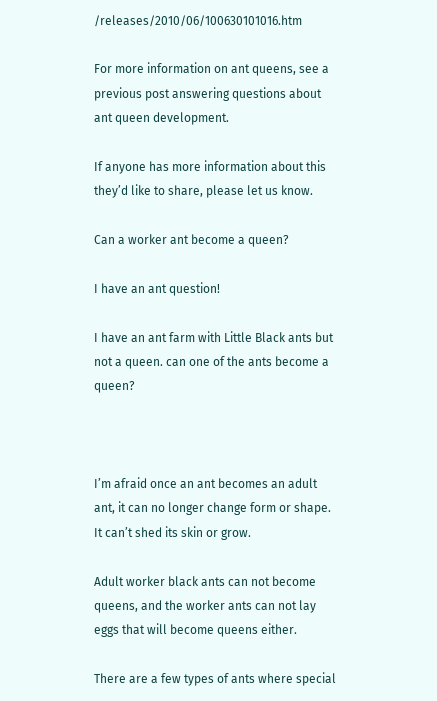/releases/2010/06/100630101016.htm

For more information on ant queens, see a previous post answering questions about ant queen development.

If anyone has more information about this they’d like to share, please let us know.

Can a worker ant become a queen?

I have an ant question!

I have an ant farm with Little Black ants but not a queen. can one of the ants become a queen?



I’m afraid once an ant becomes an adult ant, it can no longer change form or shape. It can’t shed its skin or grow.

Adult worker black ants can not become queens, and the worker ants can not lay eggs that will become queens either.

There are a few types of ants where special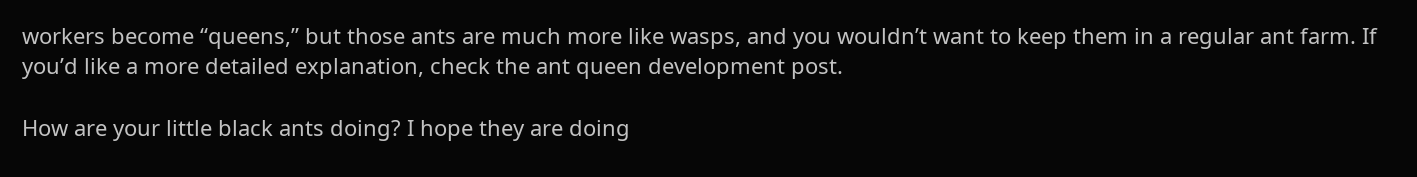workers become “queens,” but those ants are much more like wasps, and you wouldn’t want to keep them in a regular ant farm. If you’d like a more detailed explanation, check the ant queen development post.

How are your little black ants doing? I hope they are doing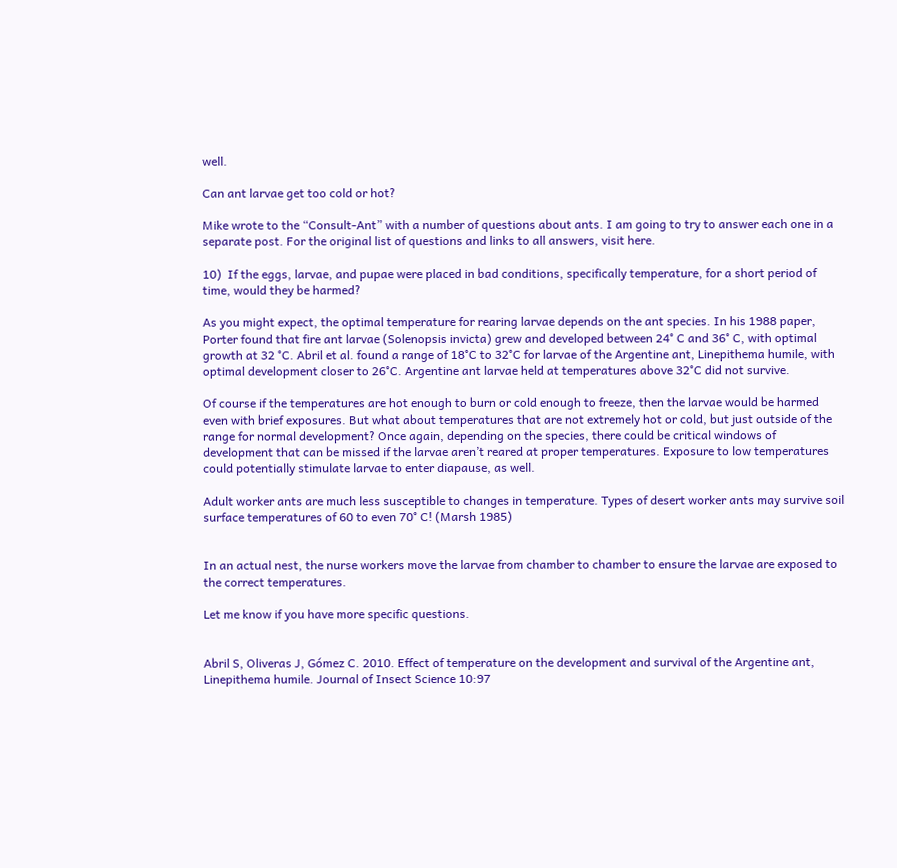well.

Can ant larvae get too cold or hot?

Mike wrote to the “Consult-Ant” with a number of questions about ants. I am going to try to answer each one in a separate post. For the original list of questions and links to all answers, visit here.

10)  If the eggs, larvae, and pupae were placed in bad conditions, specifically temperature, for a short period of time, would they be harmed?

As you might expect, the optimal temperature for rearing larvae depends on the ant species. In his 1988 paper, Porter found that fire ant larvae (Solenopsis invicta) grew and developed between 24° C and 36° C, with optimal growth at 32 °C. Abril et al. found a range of 18°C to 32°C for larvae of the Argentine ant, Linepithema humile, with optimal development closer to 26°C. Argentine ant larvae held at temperatures above 32°C did not survive.

Of course if the temperatures are hot enough to burn or cold enough to freeze, then the larvae would be harmed even with brief exposures. But what about temperatures that are not extremely hot or cold, but just outside of the range for normal development? Once again, depending on the species, there could be critical windows of development that can be missed if the larvae aren’t reared at proper temperatures. Exposure to low temperatures could potentially stimulate larvae to enter diapause, as well.

Adult worker ants are much less susceptible to changes in temperature. Types of desert worker ants may survive soil surface temperatures of 60 to even 70° C! (Marsh 1985)


In an actual nest, the nurse workers move the larvae from chamber to chamber to ensure the larvae are exposed to the correct temperatures.

Let me know if you have more specific questions.


Abril S, Oliveras J, Gómez C. 2010. Effect of temperature on the development and survival of the Argentine ant, Linepithema humile. Journal of Insect Science 10:97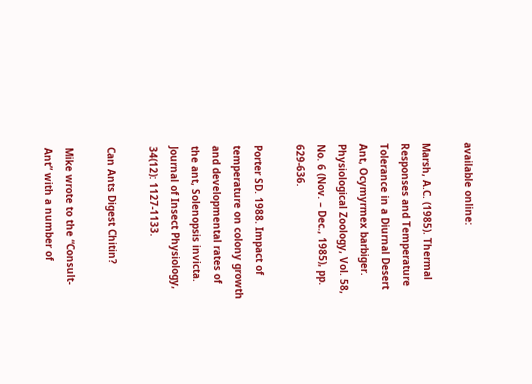available online:

Marsh, A.C. (1985). Thermal Responses and Temperature Tolerance in a Diurnal Desert Ant, Ocymyrmex barbiger. Physiological Zoology, Vol. 58, No. 6 (Nov. – Dec., 1985), pp. 629-636.

Porter SD. 1988. Impact of temperature on colony growth and developmental rates of the ant, Solenopsis invicta. Journal of Insect Physiology, 34(12): 1127-1133.

Can Ants Digest Chitin?

Mike wrote to the “Consult-Ant” with a number of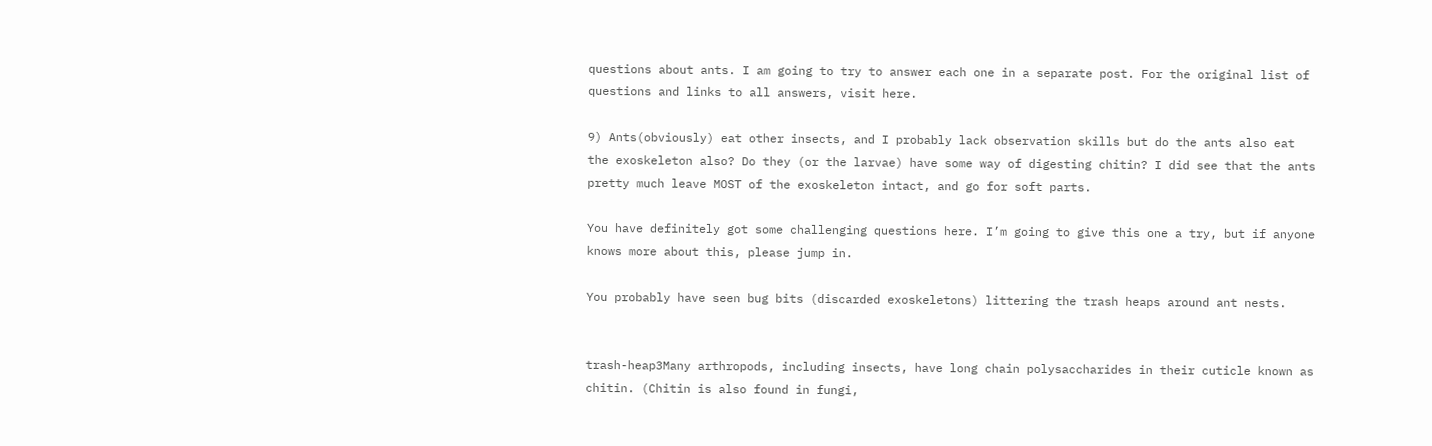questions about ants. I am going to try to answer each one in a separate post. For the original list of questions and links to all answers, visit here.

9) Ants(obviously) eat other insects, and I probably lack observation skills but do the ants also eat the exoskeleton also? Do they (or the larvae) have some way of digesting chitin? I did see that the ants pretty much leave MOST of the exoskeleton intact, and go for soft parts.

You have definitely got some challenging questions here. I’m going to give this one a try, but if anyone knows more about this, please jump in.

You probably have seen bug bits (discarded exoskeletons) littering the trash heaps around ant nests.


trash-heap3Many arthropods, including insects, have long chain polysaccharides in their cuticle known as chitin. (Chitin is also found in fungi,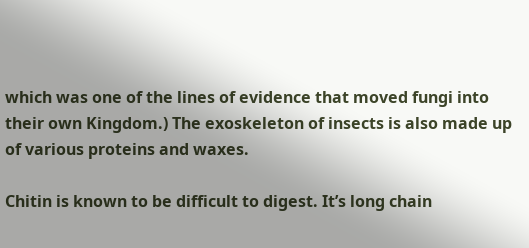which was one of the lines of evidence that moved fungi into their own Kingdom.) The exoskeleton of insects is also made up of various proteins and waxes.

Chitin is known to be difficult to digest. It’s long chain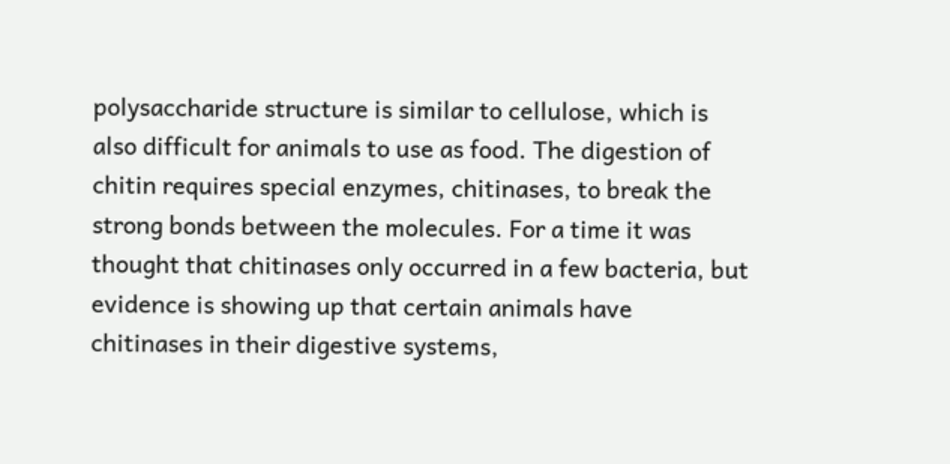polysaccharide structure is similar to cellulose, which is also difficult for animals to use as food. The digestion of chitin requires special enzymes, chitinases, to break the strong bonds between the molecules. For a time it was thought that chitinases only occurred in a few bacteria, but evidence is showing up that certain animals have chitinases in their digestive systems,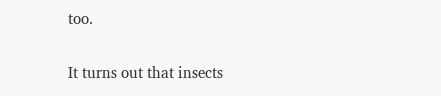too.

It turns out that insects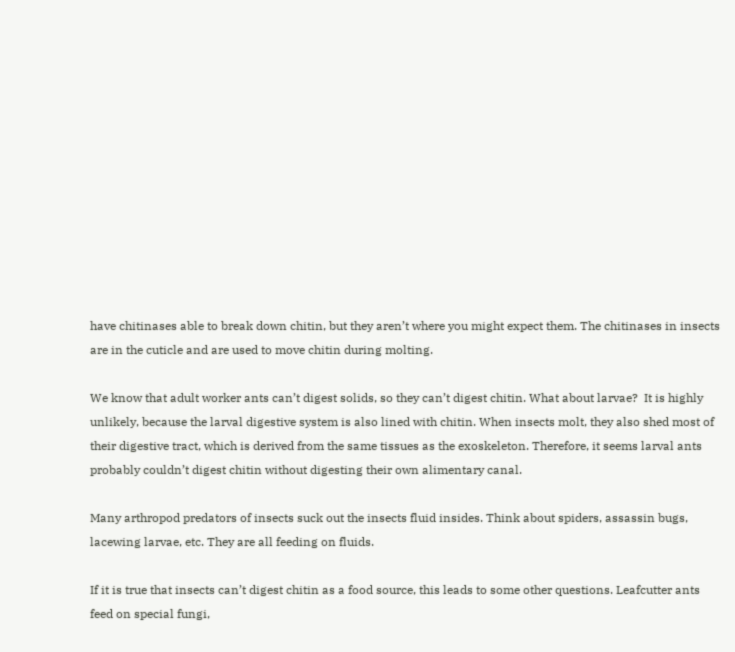have chitinases able to break down chitin, but they aren’t where you might expect them. The chitinases in insects are in the cuticle and are used to move chitin during molting.

We know that adult worker ants can’t digest solids, so they can’t digest chitin. What about larvae?  It is highly unlikely, because the larval digestive system is also lined with chitin. When insects molt, they also shed most of their digestive tract, which is derived from the same tissues as the exoskeleton. Therefore, it seems larval ants probably couldn’t digest chitin without digesting their own alimentary canal.

Many arthropod predators of insects suck out the insects fluid insides. Think about spiders, assassin bugs, lacewing larvae, etc. They are all feeding on fluids.

If it is true that insects can’t digest chitin as a food source, this leads to some other questions. Leafcutter ants feed on special fungi,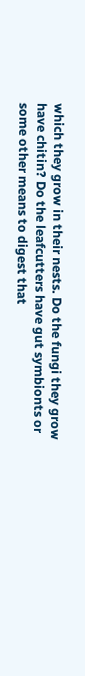which they grow in their nests. Do the fungi they grow have chitin? Do the leafcutters have gut symbionts or some other means to digest that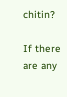chitin?

If there are any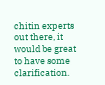chitin experts out there, it would be great to have some clarification.